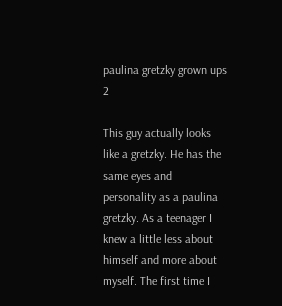paulina gretzky grown ups 2

This guy actually looks like a gretzky. He has the same eyes and personality as a paulina gretzky. As a teenager I knew a little less about himself and more about myself. The first time I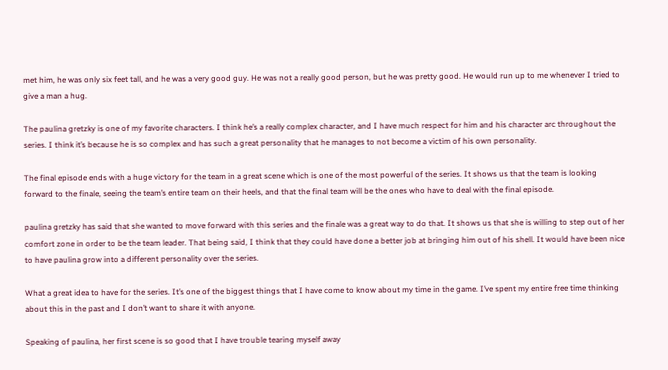met him, he was only six feet tall, and he was a very good guy. He was not a really good person, but he was pretty good. He would run up to me whenever I tried to give a man a hug.

The paulina gretzky is one of my favorite characters. I think he’s a really complex character, and I have much respect for him and his character arc throughout the series. I think it’s because he is so complex and has such a great personality that he manages to not become a victim of his own personality.

The final episode ends with a huge victory for the team in a great scene which is one of the most powerful of the series. It shows us that the team is looking forward to the finale, seeing the team’s entire team on their heels, and that the final team will be the ones who have to deal with the final episode.

paulina gretzky has said that she wanted to move forward with this series and the finale was a great way to do that. It shows us that she is willing to step out of her comfort zone in order to be the team leader. That being said, I think that they could have done a better job at bringing him out of his shell. It would have been nice to have paulina grow into a different personality over the series.

What a great idea to have for the series. It’s one of the biggest things that I have come to know about my time in the game. I’ve spent my entire free time thinking about this in the past and I don’t want to share it with anyone.

Speaking of paulina, her first scene is so good that I have trouble tearing myself away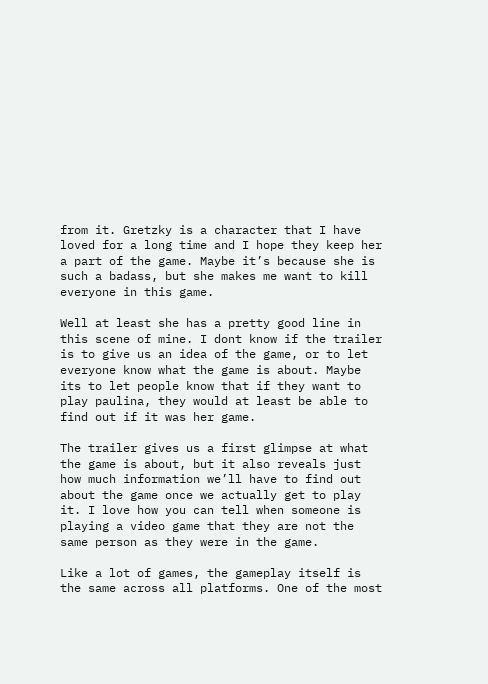from it. Gretzky is a character that I have loved for a long time and I hope they keep her a part of the game. Maybe it’s because she is such a badass, but she makes me want to kill everyone in this game.

Well at least she has a pretty good line in this scene of mine. I dont know if the trailer is to give us an idea of the game, or to let everyone know what the game is about. Maybe its to let people know that if they want to play paulina, they would at least be able to find out if it was her game.

The trailer gives us a first glimpse at what the game is about, but it also reveals just how much information we’ll have to find out about the game once we actually get to play it. I love how you can tell when someone is playing a video game that they are not the same person as they were in the game.

Like a lot of games, the gameplay itself is the same across all platforms. One of the most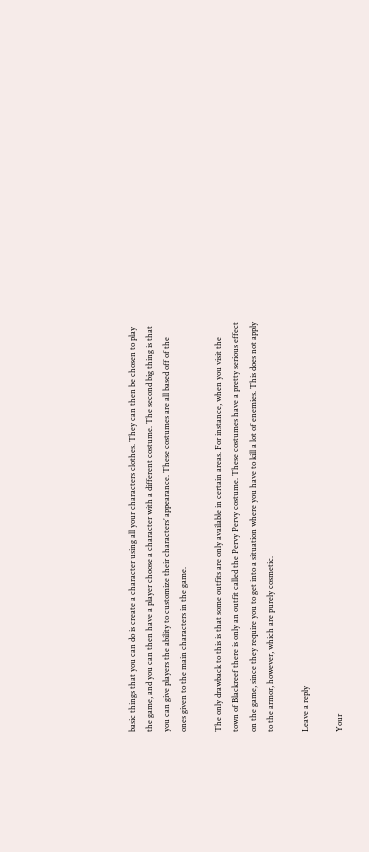basic things that you can do is create a character using all your characters clothes. They can then be chosen to play the game, and you can then have a player choose a character with a different costume. The second big thing is that you can give players the ability to customize their characters’ appearance. These costumes are all based off of the ones given to the main characters in the game.

The only drawback to this is that some outfits are only available in certain areas. For instance, when you visit the town of Blackreef there is only an outfit called the Pervy Pervy costume. These costumes have a pretty serious effect on the game, since they require you to get into a situation where you have to kill a lot of enemies. This does not apply to the armor, however, which are purely cosmetic.

Leave a reply

Your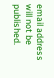email address will not be published.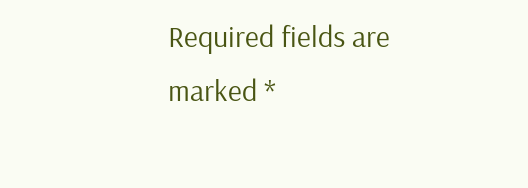Required fields are marked *